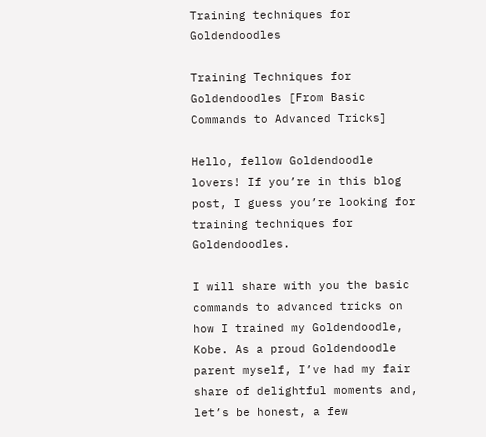Training techniques for Goldendoodles

Training Techniques for Goldendoodles [From Basic Commands to Advanced Tricks]

Hello, fellow Goldendoodle lovers! If you’re in this blog post, I guess you’re looking for training techniques for Goldendoodles.

I will share with you the basic commands to advanced tricks on how I trained my Goldendoodle, Kobe. As a proud Goldendoodle parent myself, I’ve had my fair share of delightful moments and, let’s be honest, a few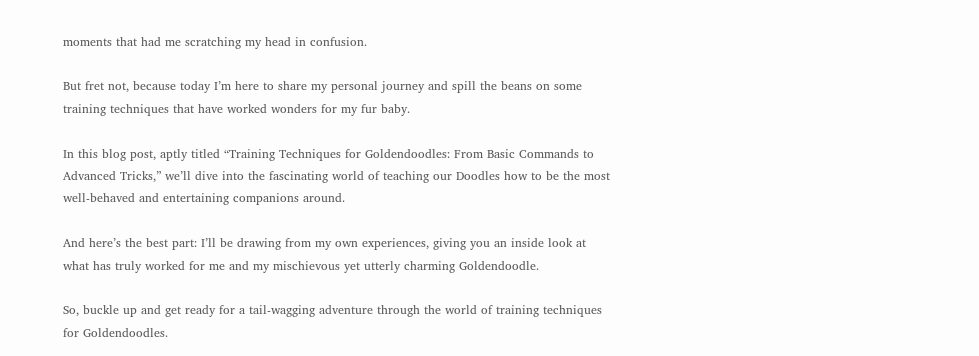moments that had me scratching my head in confusion.

But fret not, because today I’m here to share my personal journey and spill the beans on some training techniques that have worked wonders for my fur baby.

In this blog post, aptly titled “Training Techniques for Goldendoodles: From Basic Commands to Advanced Tricks,” we’ll dive into the fascinating world of teaching our Doodles how to be the most well-behaved and entertaining companions around.

And here’s the best part: I’ll be drawing from my own experiences, giving you an inside look at what has truly worked for me and my mischievous yet utterly charming Goldendoodle.

So, buckle up and get ready for a tail-wagging adventure through the world of training techniques for Goldendoodles.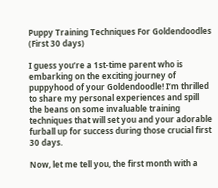Puppy Training Techniques For Goldendoodles (First 30 days)

I guess you’re a 1st-time parent who is embarking on the exciting journey of puppyhood of your Goldendoodle! I’m thrilled to share my personal experiences and spill the beans on some invaluable training techniques that will set you and your adorable furball up for success during those crucial first 30 days.

Now, let me tell you, the first month with a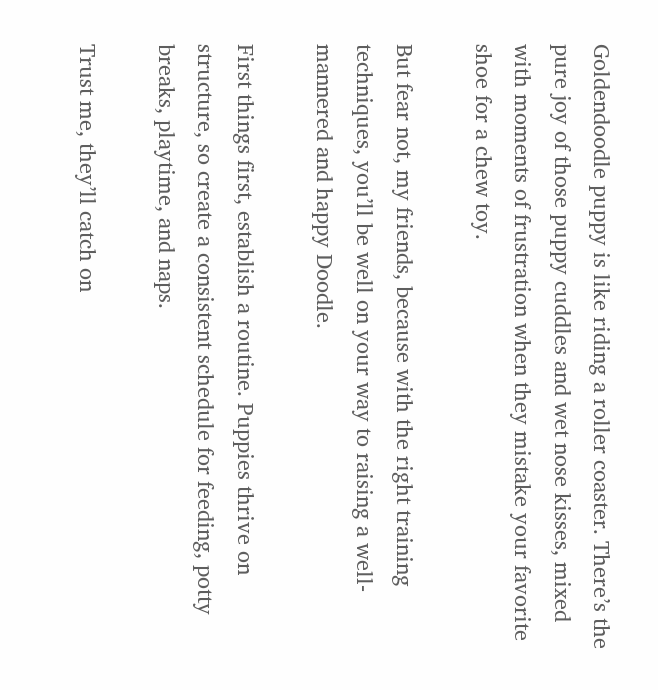Goldendoodle puppy is like riding a roller coaster. There’s the pure joy of those puppy cuddles and wet nose kisses, mixed with moments of frustration when they mistake your favorite shoe for a chew toy.

But fear not, my friends, because with the right training techniques, you’ll be well on your way to raising a well-mannered and happy Doodle.

First things first, establish a routine. Puppies thrive on structure, so create a consistent schedule for feeding, potty breaks, playtime, and naps.

Trust me, they’ll catch on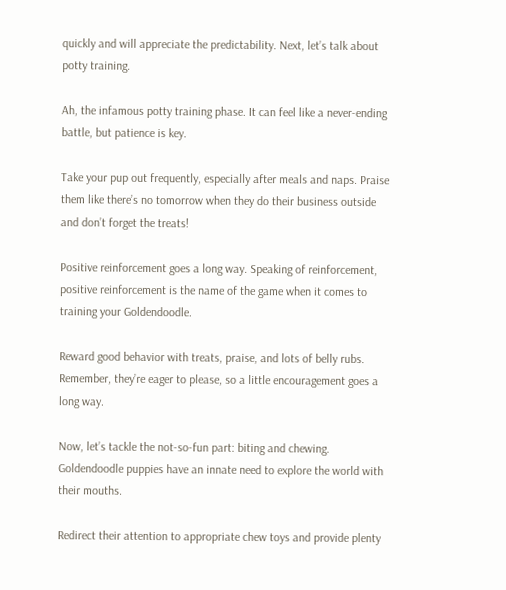quickly and will appreciate the predictability. Next, let’s talk about potty training.

Ah, the infamous potty training phase. It can feel like a never-ending battle, but patience is key.

Take your pup out frequently, especially after meals and naps. Praise them like there’s no tomorrow when they do their business outside and don’t forget the treats!

Positive reinforcement goes a long way. Speaking of reinforcement, positive reinforcement is the name of the game when it comes to training your Goldendoodle.

Reward good behavior with treats, praise, and lots of belly rubs. Remember, they’re eager to please, so a little encouragement goes a long way.

Now, let’s tackle the not-so-fun part: biting and chewing. Goldendoodle puppies have an innate need to explore the world with their mouths.

Redirect their attention to appropriate chew toys and provide plenty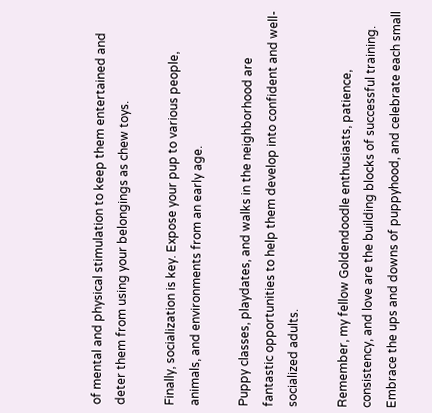of mental and physical stimulation to keep them entertained and deter them from using your belongings as chew toys.

Finally, socialization is key. Expose your pup to various people, animals, and environments from an early age.

Puppy classes, playdates, and walks in the neighborhood are fantastic opportunities to help them develop into confident and well-socialized adults.

Remember, my fellow Goldendoodle enthusiasts, patience, consistency, and love are the building blocks of successful training. Embrace the ups and downs of puppyhood, and celebrate each small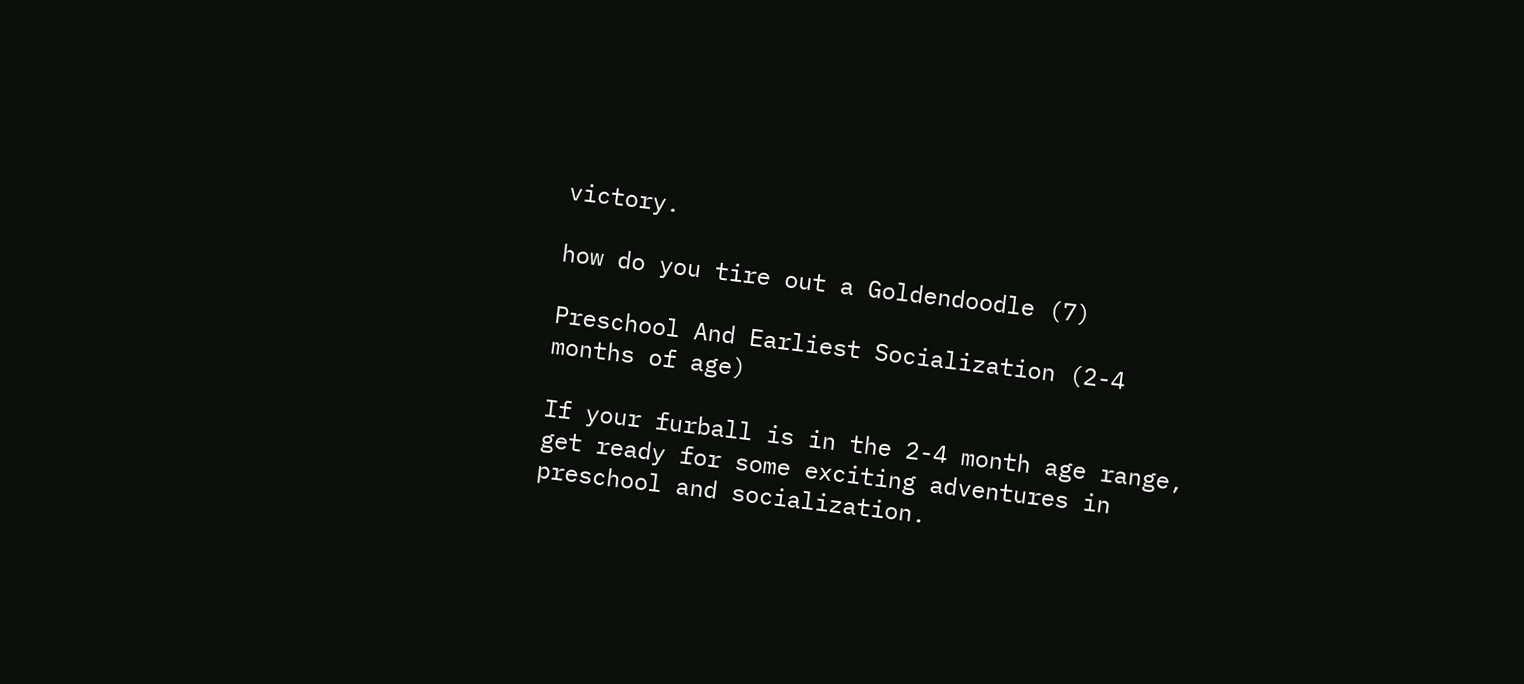victory.

how do you tire out a Goldendoodle (7)

Preschool And Earliest Socialization (2-4 months of age)

If your furball is in the 2-4 month age range, get ready for some exciting adventures in preschool and socialization.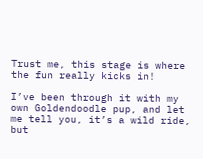Trust me, this stage is where the fun really kicks in!

I’ve been through it with my own Goldendoodle pup, and let me tell you, it’s a wild ride, but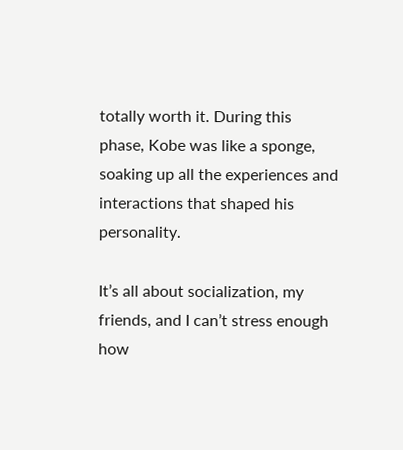totally worth it. During this phase, Kobe was like a sponge, soaking up all the experiences and interactions that shaped his personality.

It’s all about socialization, my friends, and I can’t stress enough how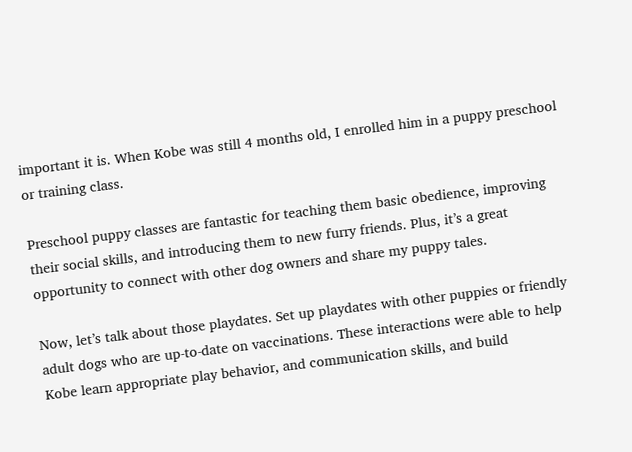important it is. When Kobe was still 4 months old, I enrolled him in a puppy preschool or training class.

Preschool puppy classes are fantastic for teaching them basic obedience, improving their social skills, and introducing them to new furry friends. Plus, it’s a great opportunity to connect with other dog owners and share my puppy tales.

Now, let’s talk about those playdates. Set up playdates with other puppies or friendly adult dogs who are up-to-date on vaccinations. These interactions were able to help Kobe learn appropriate play behavior, and communication skills, and build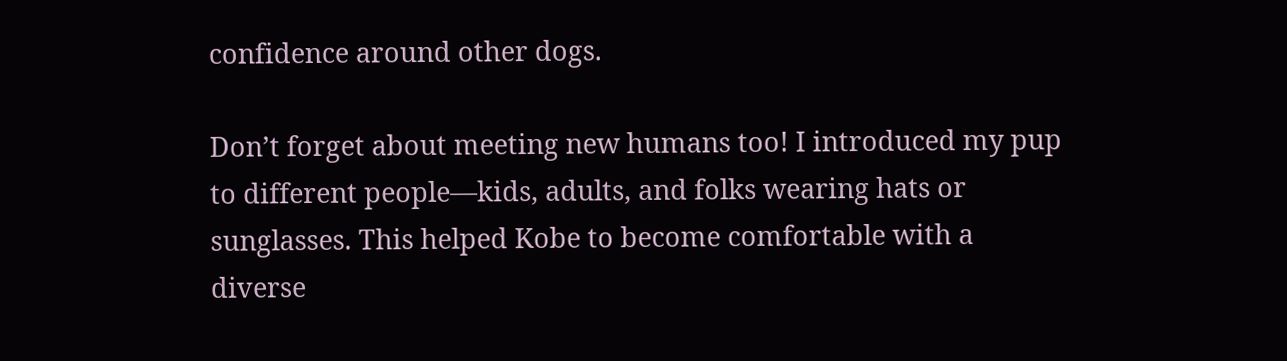confidence around other dogs.

Don’t forget about meeting new humans too! I introduced my pup to different people—kids, adults, and folks wearing hats or sunglasses. This helped Kobe to become comfortable with a diverse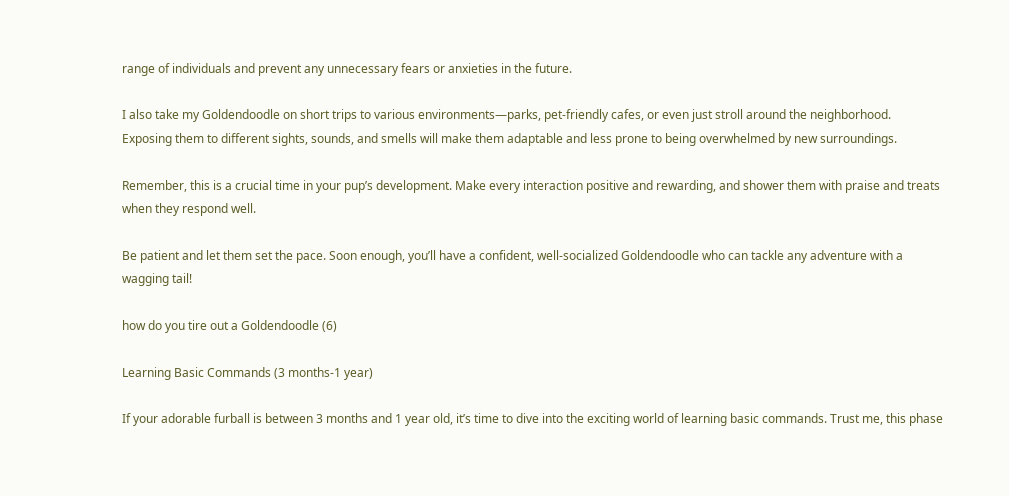range of individuals and prevent any unnecessary fears or anxieties in the future.

I also take my Goldendoodle on short trips to various environments—parks, pet-friendly cafes, or even just stroll around the neighborhood. Exposing them to different sights, sounds, and smells will make them adaptable and less prone to being overwhelmed by new surroundings.

Remember, this is a crucial time in your pup’s development. Make every interaction positive and rewarding, and shower them with praise and treats when they respond well.

Be patient and let them set the pace. Soon enough, you’ll have a confident, well-socialized Goldendoodle who can tackle any adventure with a wagging tail!

how do you tire out a Goldendoodle (6)

Learning Basic Commands (3 months-1 year)

If your adorable furball is between 3 months and 1 year old, it’s time to dive into the exciting world of learning basic commands. Trust me, this phase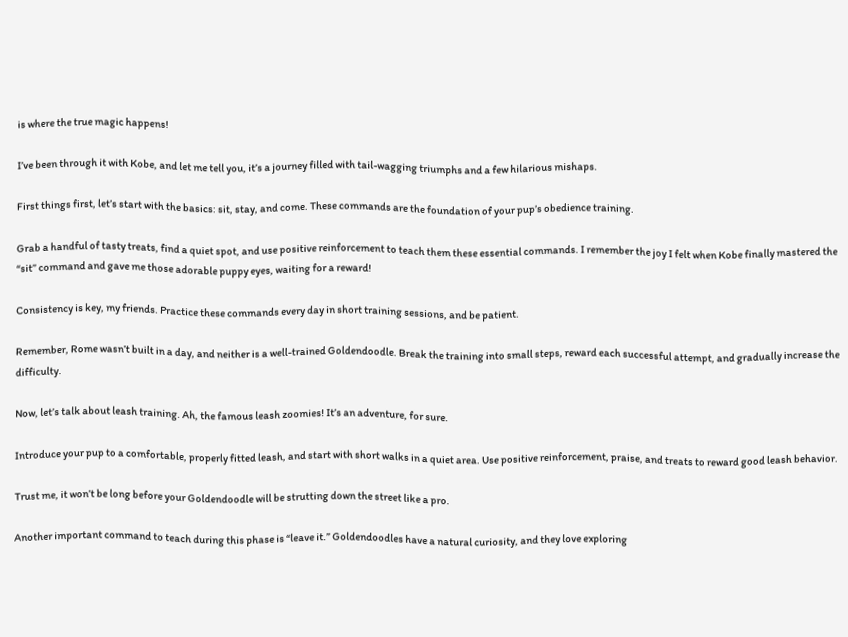is where the true magic happens!

I’ve been through it with Kobe, and let me tell you, it’s a journey filled with tail-wagging triumphs and a few hilarious mishaps.

First things first, let’s start with the basics: sit, stay, and come. These commands are the foundation of your pup’s obedience training.

Grab a handful of tasty treats, find a quiet spot, and use positive reinforcement to teach them these essential commands. I remember the joy I felt when Kobe finally mastered the “sit” command and gave me those adorable puppy eyes, waiting for a reward!

Consistency is key, my friends. Practice these commands every day in short training sessions, and be patient.

Remember, Rome wasn’t built in a day, and neither is a well-trained Goldendoodle. Break the training into small steps, reward each successful attempt, and gradually increase the difficulty.

Now, let’s talk about leash training. Ah, the famous leash zoomies! It’s an adventure, for sure.

Introduce your pup to a comfortable, properly fitted leash, and start with short walks in a quiet area. Use positive reinforcement, praise, and treats to reward good leash behavior.

Trust me, it won’t be long before your Goldendoodle will be strutting down the street like a pro.

Another important command to teach during this phase is “leave it.” Goldendoodles have a natural curiosity, and they love exploring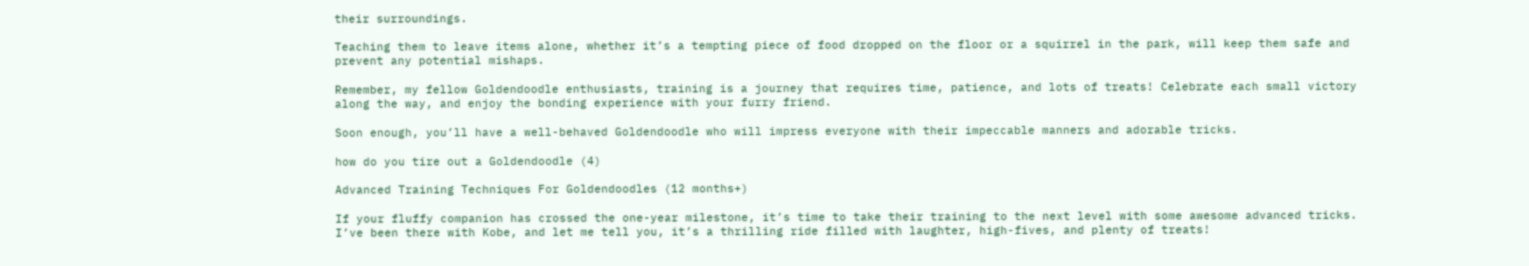their surroundings.

Teaching them to leave items alone, whether it’s a tempting piece of food dropped on the floor or a squirrel in the park, will keep them safe and prevent any potential mishaps.

Remember, my fellow Goldendoodle enthusiasts, training is a journey that requires time, patience, and lots of treats! Celebrate each small victory along the way, and enjoy the bonding experience with your furry friend.

Soon enough, you’ll have a well-behaved Goldendoodle who will impress everyone with their impeccable manners and adorable tricks.

how do you tire out a Goldendoodle (4)

Advanced Training Techniques For Goldendoodles (12 months+)

If your fluffy companion has crossed the one-year milestone, it’s time to take their training to the next level with some awesome advanced tricks. I’ve been there with Kobe, and let me tell you, it’s a thrilling ride filled with laughter, high-fives, and plenty of treats!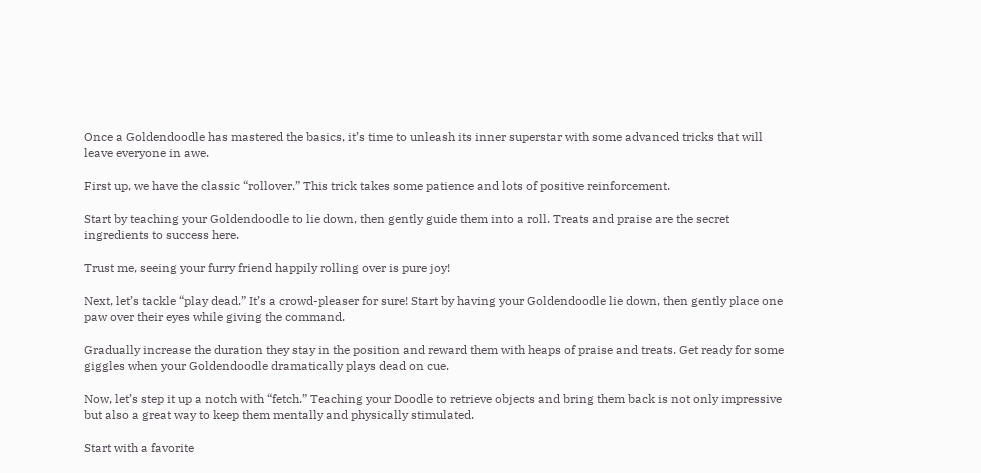Once a Goldendoodle has mastered the basics, it’s time to unleash its inner superstar with some advanced tricks that will leave everyone in awe.

First up, we have the classic “rollover.” This trick takes some patience and lots of positive reinforcement.

Start by teaching your Goldendoodle to lie down, then gently guide them into a roll. Treats and praise are the secret ingredients to success here.

Trust me, seeing your furry friend happily rolling over is pure joy!

Next, let’s tackle “play dead.” It’s a crowd-pleaser for sure! Start by having your Goldendoodle lie down, then gently place one paw over their eyes while giving the command.

Gradually increase the duration they stay in the position and reward them with heaps of praise and treats. Get ready for some giggles when your Goldendoodle dramatically plays dead on cue.

Now, let’s step it up a notch with “fetch.” Teaching your Doodle to retrieve objects and bring them back is not only impressive but also a great way to keep them mentally and physically stimulated.

Start with a favorite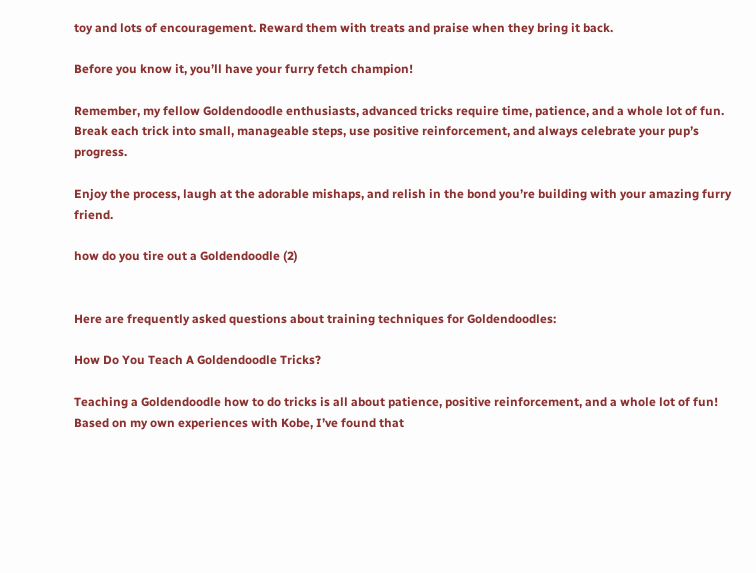toy and lots of encouragement. Reward them with treats and praise when they bring it back.

Before you know it, you’ll have your furry fetch champion!

Remember, my fellow Goldendoodle enthusiasts, advanced tricks require time, patience, and a whole lot of fun. Break each trick into small, manageable steps, use positive reinforcement, and always celebrate your pup’s progress.

Enjoy the process, laugh at the adorable mishaps, and relish in the bond you’re building with your amazing furry friend.

how do you tire out a Goldendoodle (2)


Here are frequently asked questions about training techniques for Goldendoodles:

How Do You Teach A Goldendoodle Tricks?

Teaching a Goldendoodle how to do tricks is all about patience, positive reinforcement, and a whole lot of fun! Based on my own experiences with Kobe, I’ve found that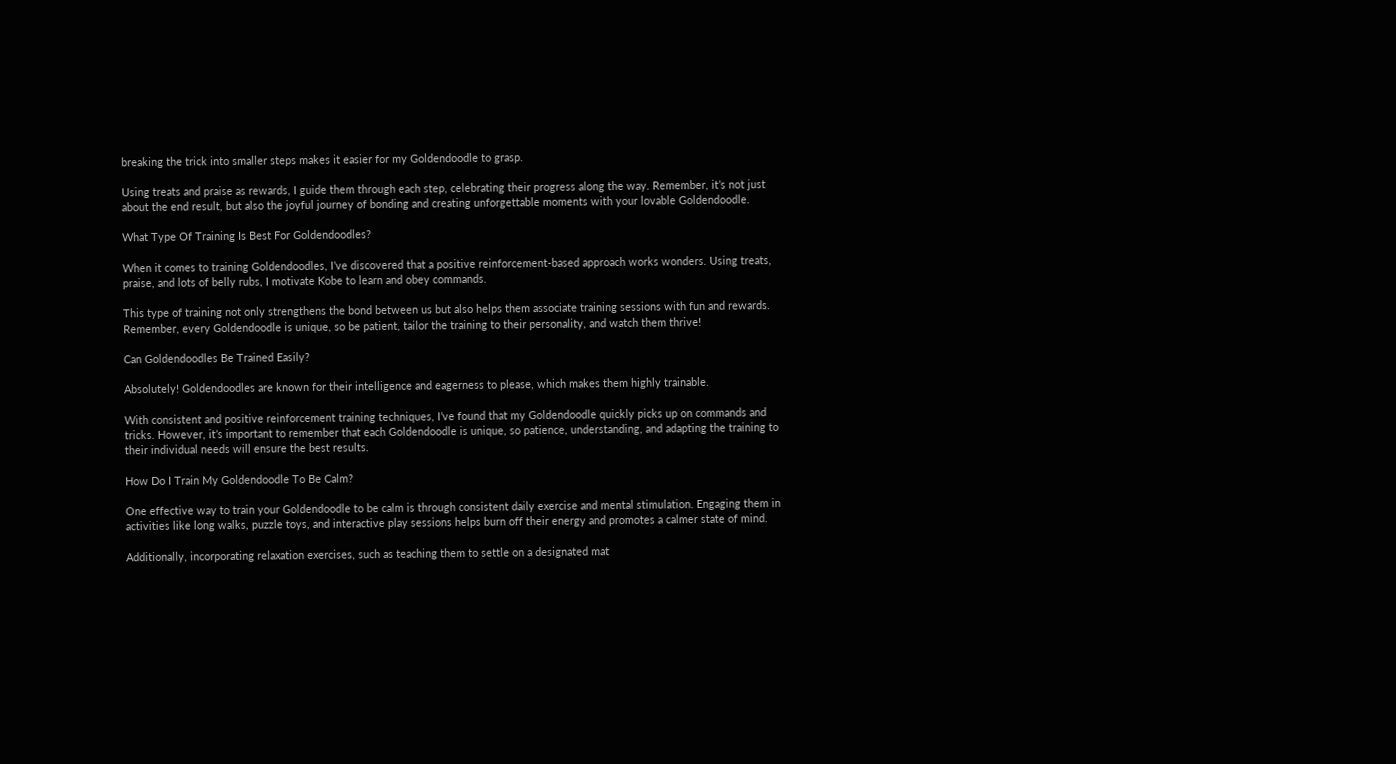breaking the trick into smaller steps makes it easier for my Goldendoodle to grasp.

Using treats and praise as rewards, I guide them through each step, celebrating their progress along the way. Remember, it’s not just about the end result, but also the joyful journey of bonding and creating unforgettable moments with your lovable Goldendoodle.

What Type Of Training Is Best For Goldendoodles?

When it comes to training Goldendoodles, I’ve discovered that a positive reinforcement-based approach works wonders. Using treats, praise, and lots of belly rubs, I motivate Kobe to learn and obey commands.

This type of training not only strengthens the bond between us but also helps them associate training sessions with fun and rewards. Remember, every Goldendoodle is unique, so be patient, tailor the training to their personality, and watch them thrive!

Can Goldendoodles Be Trained Easily?

Absolutely! Goldendoodles are known for their intelligence and eagerness to please, which makes them highly trainable.

With consistent and positive reinforcement training techniques, I’ve found that my Goldendoodle quickly picks up on commands and tricks. However, it’s important to remember that each Goldendoodle is unique, so patience, understanding, and adapting the training to their individual needs will ensure the best results.

How Do I Train My Goldendoodle To Be Calm?

One effective way to train your Goldendoodle to be calm is through consistent daily exercise and mental stimulation. Engaging them in activities like long walks, puzzle toys, and interactive play sessions helps burn off their energy and promotes a calmer state of mind.

Additionally, incorporating relaxation exercises, such as teaching them to settle on a designated mat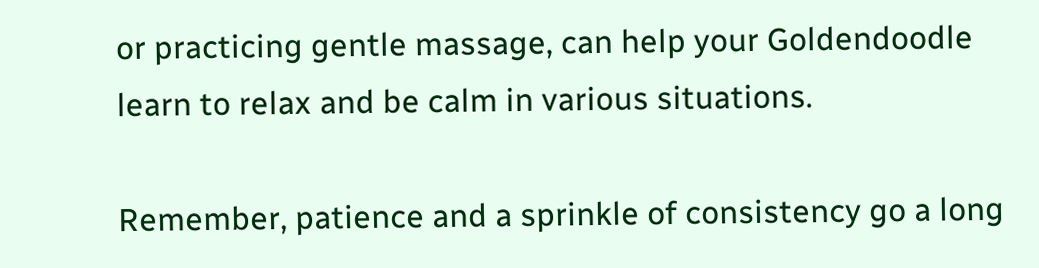or practicing gentle massage, can help your Goldendoodle learn to relax and be calm in various situations.

Remember, patience and a sprinkle of consistency go a long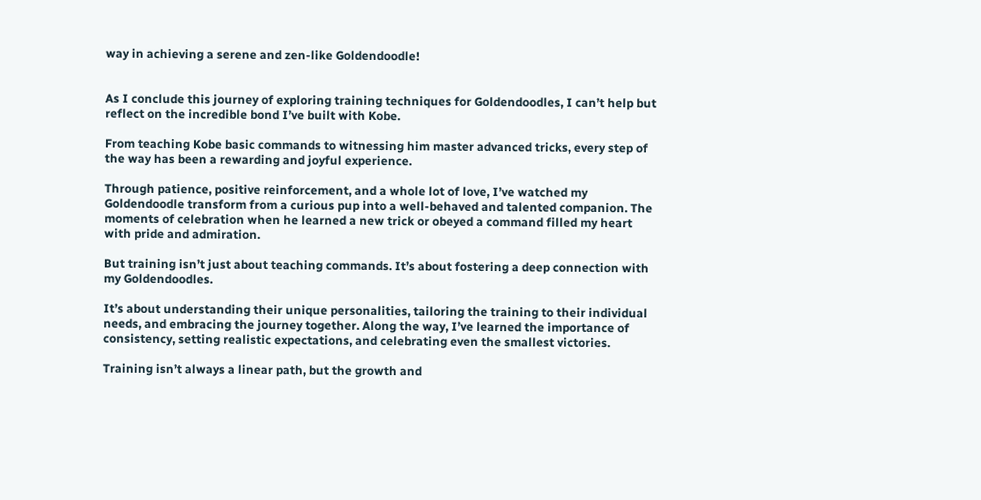way in achieving a serene and zen-like Goldendoodle!


As I conclude this journey of exploring training techniques for Goldendoodles, I can’t help but reflect on the incredible bond I’ve built with Kobe.

From teaching Kobe basic commands to witnessing him master advanced tricks, every step of the way has been a rewarding and joyful experience.

Through patience, positive reinforcement, and a whole lot of love, I’ve watched my Goldendoodle transform from a curious pup into a well-behaved and talented companion. The moments of celebration when he learned a new trick or obeyed a command filled my heart with pride and admiration.

But training isn’t just about teaching commands. It’s about fostering a deep connection with my Goldendoodles.

It’s about understanding their unique personalities, tailoring the training to their individual needs, and embracing the journey together. Along the way, I’ve learned the importance of consistency, setting realistic expectations, and celebrating even the smallest victories.

Training isn’t always a linear path, but the growth and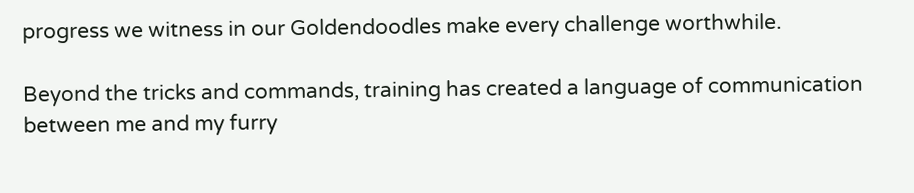progress we witness in our Goldendoodles make every challenge worthwhile.

Beyond the tricks and commands, training has created a language of communication between me and my furry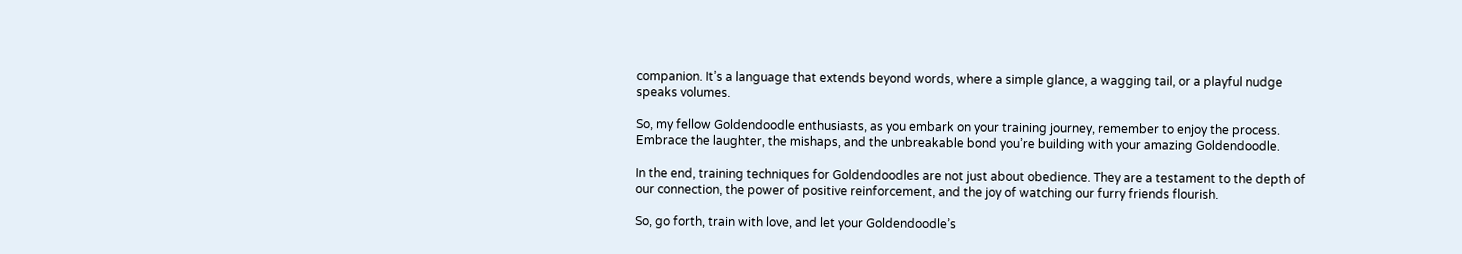companion. It’s a language that extends beyond words, where a simple glance, a wagging tail, or a playful nudge speaks volumes.

So, my fellow Goldendoodle enthusiasts, as you embark on your training journey, remember to enjoy the process. Embrace the laughter, the mishaps, and the unbreakable bond you’re building with your amazing Goldendoodle.

In the end, training techniques for Goldendoodles are not just about obedience. They are a testament to the depth of our connection, the power of positive reinforcement, and the joy of watching our furry friends flourish.

So, go forth, train with love, and let your Goldendoodle’s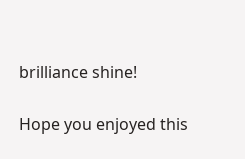brilliance shine!

Hope you enjoyed this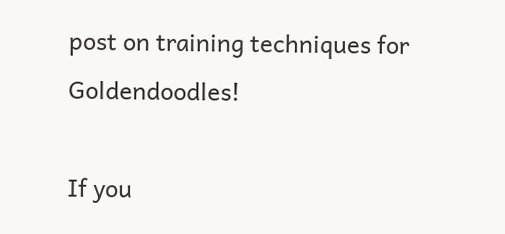post on training techniques for Goldendoodles!

If you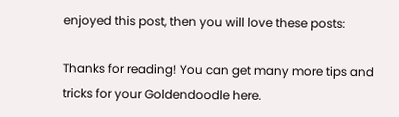enjoyed this post, then you will love these posts:

Thanks for reading! You can get many more tips and tricks for your Goldendoodle here.